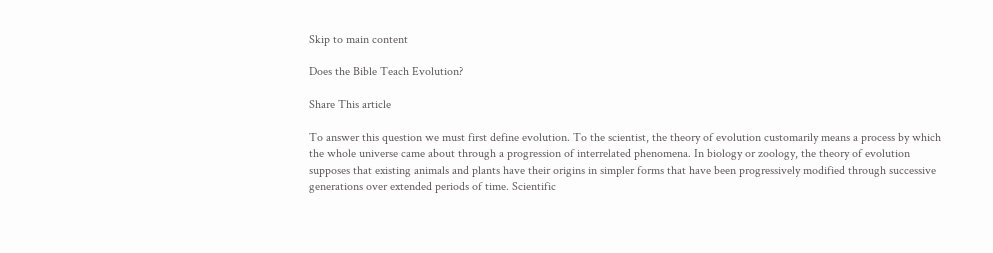Skip to main content

Does the Bible Teach Evolution?

Share This article

To answer this question we must first define evolution. To the scientist, the theory of evolution customarily means a process by which the whole universe came about through a progression of interrelated phenomena. In biology or zoology, the theory of evolution supposes that existing animals and plants have their origins in simpler forms that have been progressively modified through successive generations over extended periods of time. Scientific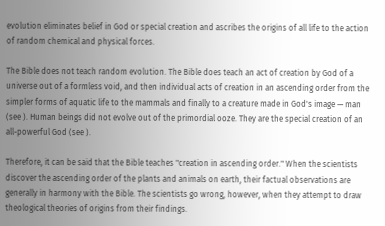evolution eliminates belief in God or special creation and ascribes the origins of all life to the action of random chemical and physical forces.

The Bible does not teach random evolution. The Bible does teach an act of creation by God of a universe out of a formless void, and then individual acts of creation in an ascending order from the simpler forms of aquatic life to the mammals and finally to a creature made in God's image — man (see ). Human beings did not evolve out of the primordial ooze. They are the special creation of an all-powerful God (see ).

Therefore, it can be said that the Bible teaches "creation in ascending order." When the scientists discover the ascending order of the plants and animals on earth, their factual observations are generally in harmony with the Bible. The scientists go wrong, however, when they attempt to draw theological theories of origins from their findings.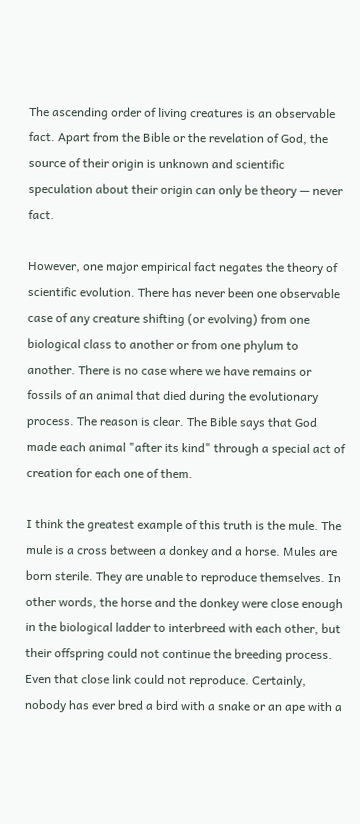The ascending order of living creatures is an observable fact. Apart from the Bible or the revelation of God, the source of their origin is unknown and scientific speculation about their origin can only be theory — never fact.

However, one major empirical fact negates the theory of scientific evolution. There has never been one observable case of any creature shifting (or evolving) from one biological class to another or from one phylum to another. There is no case where we have remains or fossils of an animal that died during the evolutionary process. The reason is clear. The Bible says that God made each animal "after its kind" through a special act of creation for each one of them.

I think the greatest example of this truth is the mule. The mule is a cross between a donkey and a horse. Mules are born sterile. They are unable to reproduce themselves. In other words, the horse and the donkey were close enough in the biological ladder to interbreed with each other, but their offspring could not continue the breeding process. Even that close link could not reproduce. Certainly, nobody has ever bred a bird with a snake or an ape with a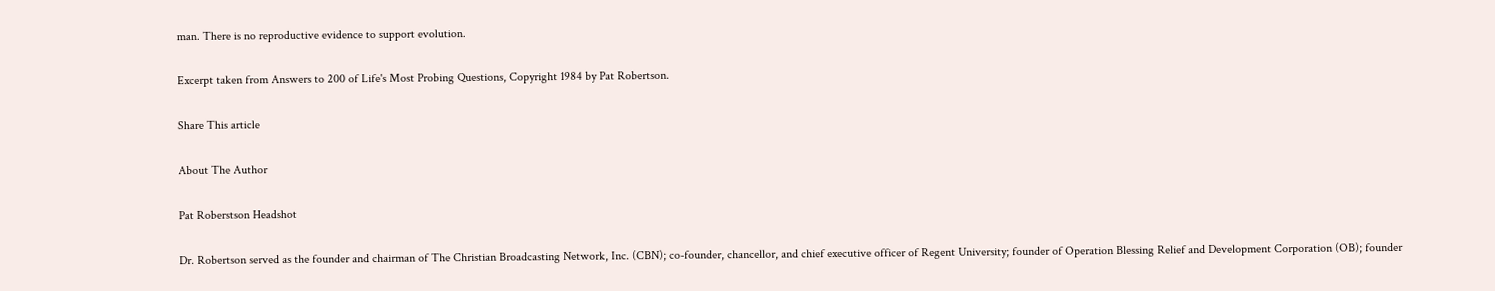man. There is no reproductive evidence to support evolution.

Excerpt taken from Answers to 200 of Life's Most Probing Questions, Copyright 1984 by Pat Robertson.

Share This article

About The Author

Pat Roberstson Headshot

Dr. Robertson served as the founder and chairman of The Christian Broadcasting Network, Inc. (CBN); co-founder, chancellor, and chief executive officer of Regent University; founder of Operation Blessing Relief and Development Corporation (OB); founder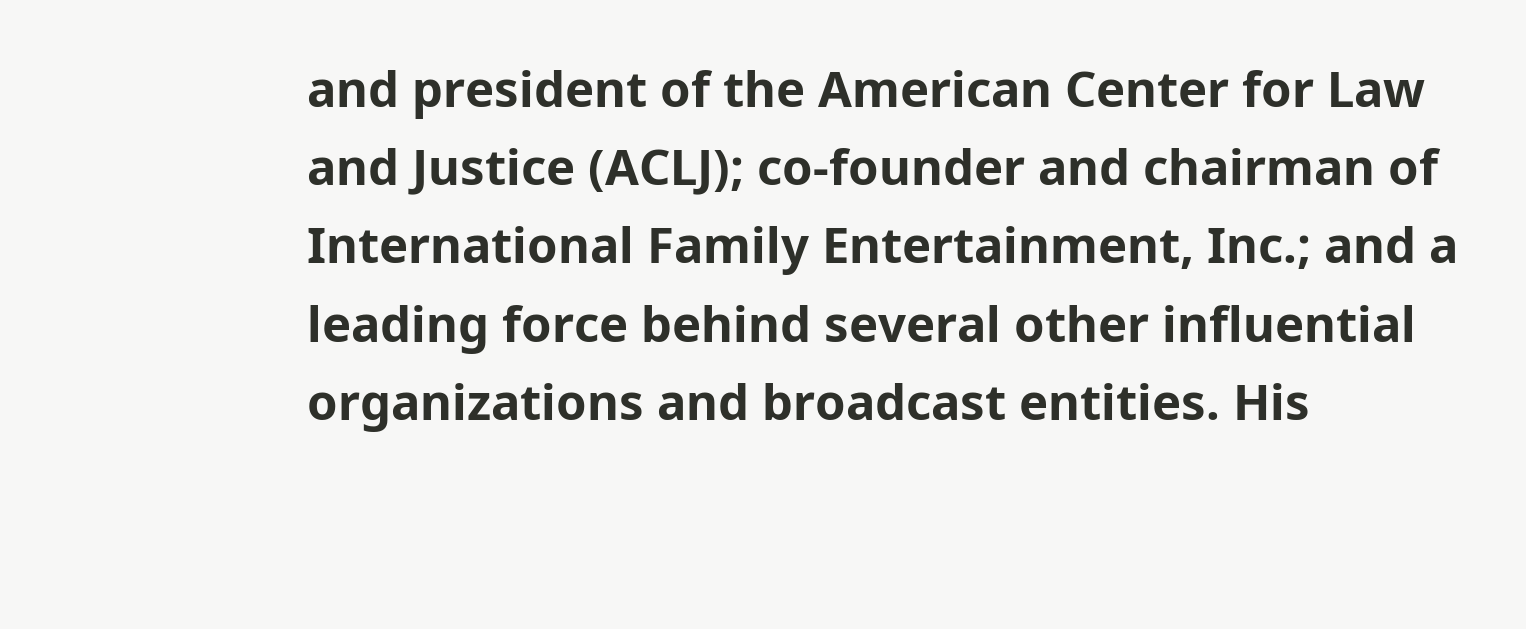and president of the American Center for Law and Justice (ACLJ); co-founder and chairman of International Family Entertainment, Inc.; and a leading force behind several other influential organizations and broadcast entities. His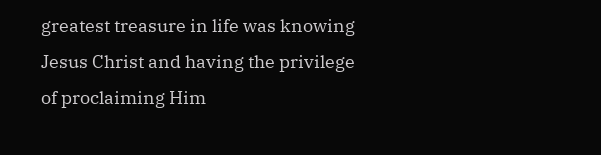greatest treasure in life was knowing Jesus Christ and having the privilege of proclaiming Him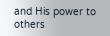and His power to others